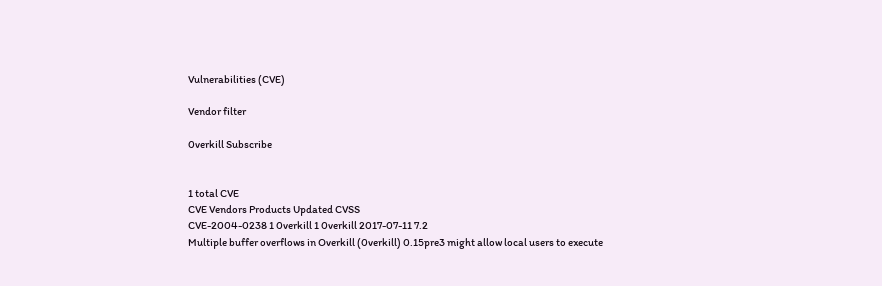Vulnerabilities (CVE)

Vendor filter

0verkill Subscribe


1 total CVE
CVE Vendors Products Updated CVSS
CVE-2004-0238 1 0verkill 1 0verkill 2017-07-11 7.2
Multiple buffer overflows in Overkill (0verkill) 0.15pre3 might allow local users to execute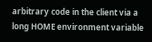arbitrary code in the client via a long HOME environment variable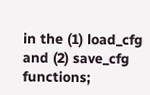in the (1) load_cfg and (2) save_cfg functions;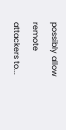possibly allow remote attackers to...